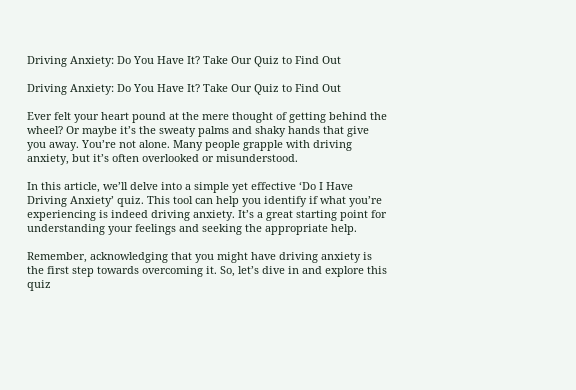Driving Anxiety: Do You Have It? Take Our Quiz to Find Out

Driving Anxiety: Do You Have It? Take Our Quiz to Find Out

Ever felt your heart pound at the mere thought of getting behind the wheel? Or maybe it’s the sweaty palms and shaky hands that give you away. You’re not alone. Many people grapple with driving anxiety, but it’s often overlooked or misunderstood.

In this article, we’ll delve into a simple yet effective ‘Do I Have Driving Anxiety’ quiz. This tool can help you identify if what you’re experiencing is indeed driving anxiety. It’s a great starting point for understanding your feelings and seeking the appropriate help.

Remember, acknowledging that you might have driving anxiety is the first step towards overcoming it. So, let’s dive in and explore this quiz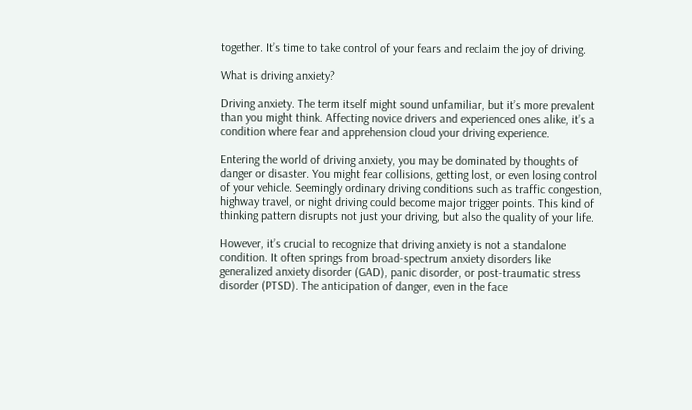together. It’s time to take control of your fears and reclaim the joy of driving.

What is driving anxiety?

Driving anxiety. The term itself might sound unfamiliar, but it’s more prevalent than you might think. Affecting novice drivers and experienced ones alike, it’s a condition where fear and apprehension cloud your driving experience.

Entering the world of driving anxiety, you may be dominated by thoughts of danger or disaster. You might fear collisions, getting lost, or even losing control of your vehicle. Seemingly ordinary driving conditions such as traffic congestion, highway travel, or night driving could become major trigger points. This kind of thinking pattern disrupts not just your driving, but also the quality of your life.

However, it’s crucial to recognize that driving anxiety is not a standalone condition. It often springs from broad-spectrum anxiety disorders like generalized anxiety disorder (GAD), panic disorder, or post-traumatic stress disorder (PTSD). The anticipation of danger, even in the face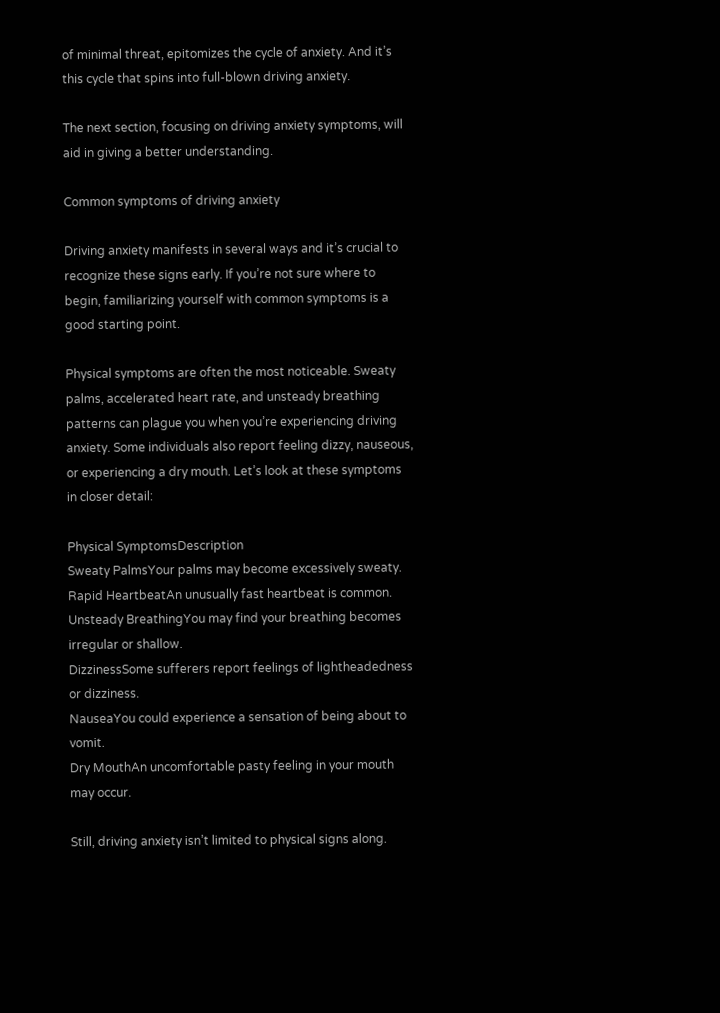of minimal threat, epitomizes the cycle of anxiety. And it’s this cycle that spins into full-blown driving anxiety.

The next section, focusing on driving anxiety symptoms, will aid in giving a better understanding.

Common symptoms of driving anxiety

Driving anxiety manifests in several ways and it’s crucial to recognize these signs early. If you’re not sure where to begin, familiarizing yourself with common symptoms is a good starting point.

Physical symptoms are often the most noticeable. Sweaty palms, accelerated heart rate, and unsteady breathing patterns can plague you when you’re experiencing driving anxiety. Some individuals also report feeling dizzy, nauseous, or experiencing a dry mouth. Let’s look at these symptoms in closer detail:

Physical SymptomsDescription
Sweaty PalmsYour palms may become excessively sweaty.
Rapid HeartbeatAn unusually fast heartbeat is common.
Unsteady BreathingYou may find your breathing becomes irregular or shallow.
DizzinessSome sufferers report feelings of lightheadedness or dizziness.
NauseaYou could experience a sensation of being about to vomit.
Dry MouthAn uncomfortable pasty feeling in your mouth may occur.

Still, driving anxiety isn’t limited to physical signs along.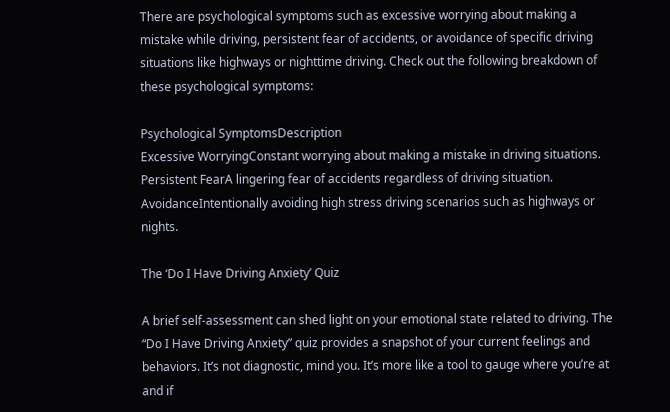There are psychological symptoms such as excessive worrying about making a mistake while driving, persistent fear of accidents, or avoidance of specific driving situations like highways or nighttime driving. Check out the following breakdown of these psychological symptoms:

Psychological SymptomsDescription
Excessive WorryingConstant worrying about making a mistake in driving situations.
Persistent FearA lingering fear of accidents regardless of driving situation.
AvoidanceIntentionally avoiding high stress driving scenarios such as highways or nights.

The ‘Do I Have Driving Anxiety’ Quiz

A brief self-assessment can shed light on your emotional state related to driving. The “Do I Have Driving Anxiety” quiz provides a snapshot of your current feelings and behaviors. It’s not diagnostic, mind you. It’s more like a tool to gauge where you’re at and if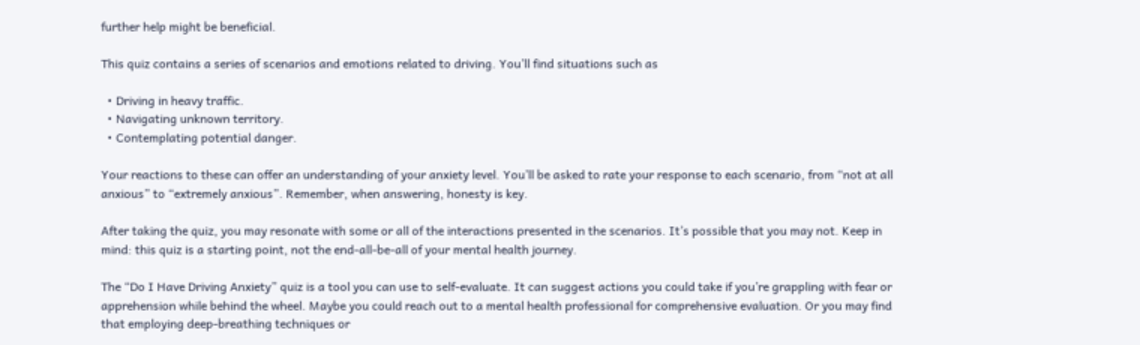further help might be beneficial.

This quiz contains a series of scenarios and emotions related to driving. You’ll find situations such as

  • Driving in heavy traffic.
  • Navigating unknown territory.
  • Contemplating potential danger.

Your reactions to these can offer an understanding of your anxiety level. You’ll be asked to rate your response to each scenario, from “not at all anxious” to “extremely anxious”. Remember, when answering, honesty is key.

After taking the quiz, you may resonate with some or all of the interactions presented in the scenarios. It’s possible that you may not. Keep in mind: this quiz is a starting point, not the end-all-be-all of your mental health journey.

The “Do I Have Driving Anxiety” quiz is a tool you can use to self-evaluate. It can suggest actions you could take if you’re grappling with fear or apprehension while behind the wheel. Maybe you could reach out to a mental health professional for comprehensive evaluation. Or you may find that employing deep-breathing techniques or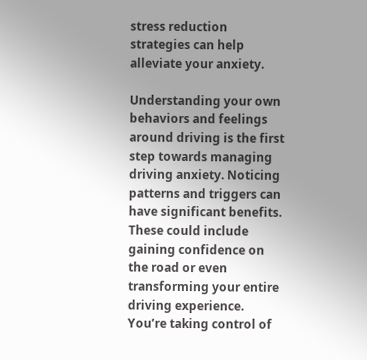stress reduction strategies can help alleviate your anxiety.

Understanding your own behaviors and feelings around driving is the first step towards managing driving anxiety. Noticing patterns and triggers can have significant benefits. These could include gaining confidence on the road or even transforming your entire driving experience. You’re taking control of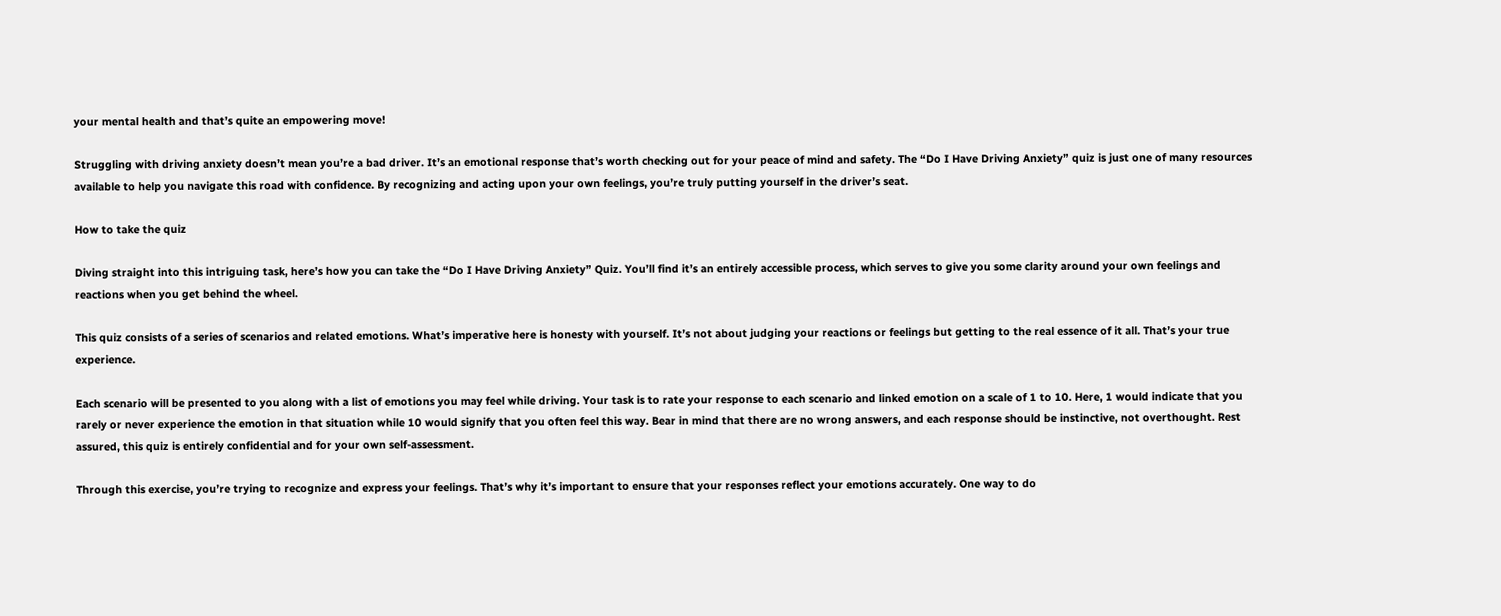your mental health and that’s quite an empowering move!

Struggling with driving anxiety doesn’t mean you’re a bad driver. It’s an emotional response that’s worth checking out for your peace of mind and safety. The “Do I Have Driving Anxiety” quiz is just one of many resources available to help you navigate this road with confidence. By recognizing and acting upon your own feelings, you’re truly putting yourself in the driver’s seat.

How to take the quiz

Diving straight into this intriguing task, here’s how you can take the “Do I Have Driving Anxiety” Quiz. You’ll find it’s an entirely accessible process, which serves to give you some clarity around your own feelings and reactions when you get behind the wheel.

This quiz consists of a series of scenarios and related emotions. What’s imperative here is honesty with yourself. It’s not about judging your reactions or feelings but getting to the real essence of it all. That’s your true experience.

Each scenario will be presented to you along with a list of emotions you may feel while driving. Your task is to rate your response to each scenario and linked emotion on a scale of 1 to 10. Here, 1 would indicate that you rarely or never experience the emotion in that situation while 10 would signify that you often feel this way. Bear in mind that there are no wrong answers, and each response should be instinctive, not overthought. Rest assured, this quiz is entirely confidential and for your own self-assessment.

Through this exercise, you’re trying to recognize and express your feelings. That’s why it’s important to ensure that your responses reflect your emotions accurately. One way to do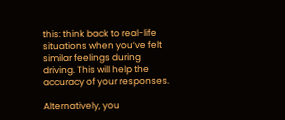this: think back to real-life situations when you’ve felt similar feelings during driving. This will help the accuracy of your responses.

Alternatively, you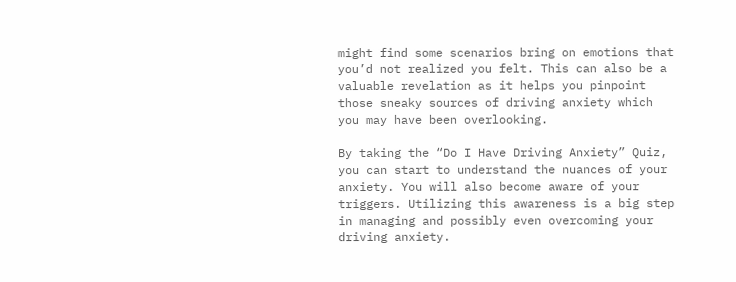might find some scenarios bring on emotions that you’d not realized you felt. This can also be a valuable revelation as it helps you pinpoint those sneaky sources of driving anxiety which you may have been overlooking.

By taking the “Do I Have Driving Anxiety” Quiz, you can start to understand the nuances of your anxiety. You will also become aware of your triggers. Utilizing this awareness is a big step in managing and possibly even overcoming your driving anxiety.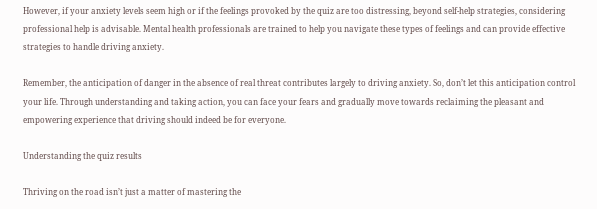However, if your anxiety levels seem high or if the feelings provoked by the quiz are too distressing, beyond self-help strategies, considering professional help is advisable. Mental health professionals are trained to help you navigate these types of feelings and can provide effective strategies to handle driving anxiety.

Remember, the anticipation of danger in the absence of real threat contributes largely to driving anxiety. So, don’t let this anticipation control your life. Through understanding and taking action, you can face your fears and gradually move towards reclaiming the pleasant and empowering experience that driving should indeed be for everyone.

Understanding the quiz results

Thriving on the road isn’t just a matter of mastering the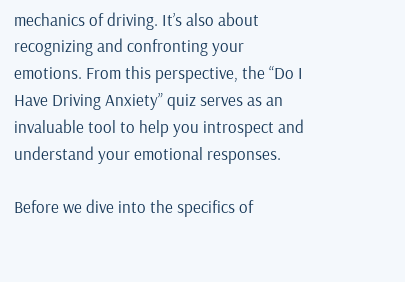mechanics of driving. It’s also about recognizing and confronting your emotions. From this perspective, the “Do I Have Driving Anxiety” quiz serves as an invaluable tool to help you introspect and understand your emotional responses.

Before we dive into the specifics of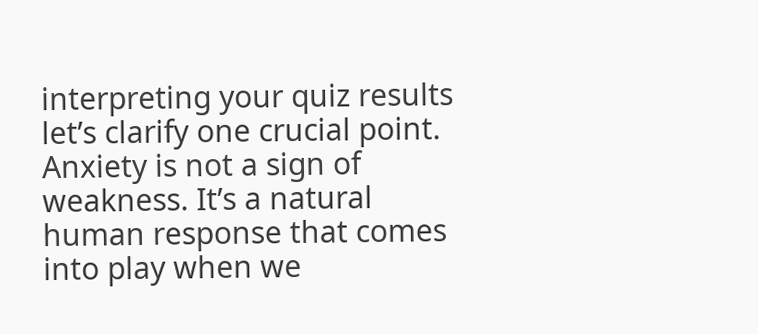interpreting your quiz results let’s clarify one crucial point. Anxiety is not a sign of weakness. It’s a natural human response that comes into play when we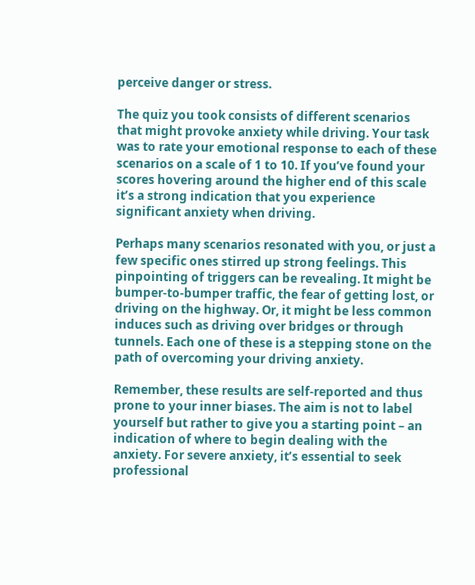perceive danger or stress.

The quiz you took consists of different scenarios that might provoke anxiety while driving. Your task was to rate your emotional response to each of these scenarios on a scale of 1 to 10. If you’ve found your scores hovering around the higher end of this scale it’s a strong indication that you experience significant anxiety when driving.

Perhaps many scenarios resonated with you, or just a few specific ones stirred up strong feelings. This pinpointing of triggers can be revealing. It might be bumper-to-bumper traffic, the fear of getting lost, or driving on the highway. Or, it might be less common induces such as driving over bridges or through tunnels. Each one of these is a stepping stone on the path of overcoming your driving anxiety.

Remember, these results are self-reported and thus prone to your inner biases. The aim is not to label yourself but rather to give you a starting point – an indication of where to begin dealing with the anxiety. For severe anxiety, it’s essential to seek professional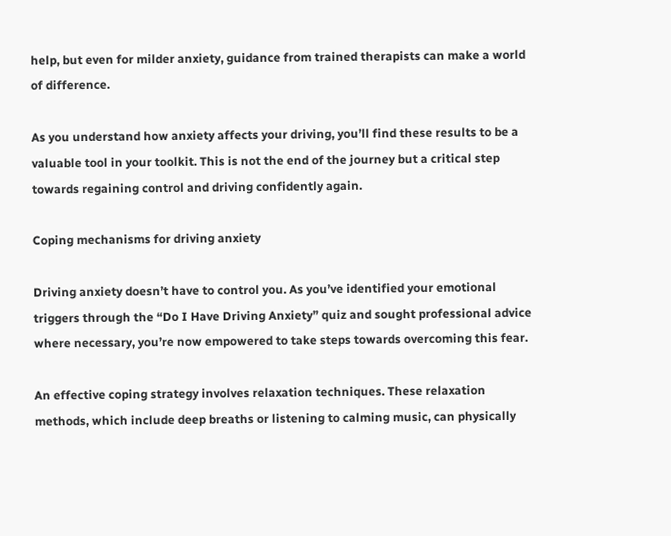help, but even for milder anxiety, guidance from trained therapists can make a world of difference.

As you understand how anxiety affects your driving, you’ll find these results to be a valuable tool in your toolkit. This is not the end of the journey but a critical step towards regaining control and driving confidently again.

Coping mechanisms for driving anxiety

Driving anxiety doesn’t have to control you. As you’ve identified your emotional triggers through the “Do I Have Driving Anxiety” quiz and sought professional advice where necessary, you’re now empowered to take steps towards overcoming this fear.

An effective coping strategy involves relaxation techniques. These relaxation methods, which include deep breaths or listening to calming music, can physically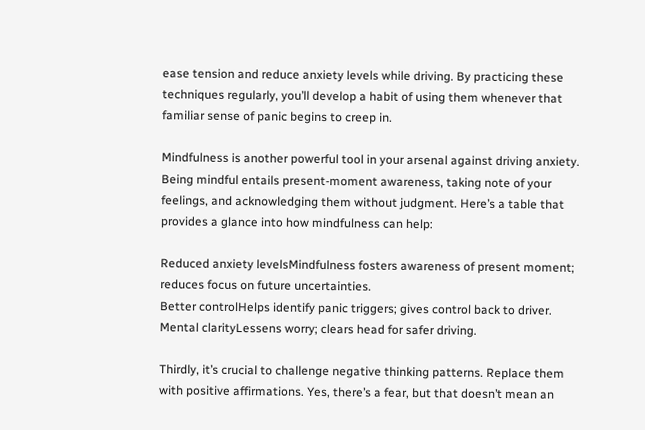ease tension and reduce anxiety levels while driving. By practicing these techniques regularly, you’ll develop a habit of using them whenever that familiar sense of panic begins to creep in.

Mindfulness is another powerful tool in your arsenal against driving anxiety. Being mindful entails present-moment awareness, taking note of your feelings, and acknowledging them without judgment. Here’s a table that provides a glance into how mindfulness can help:

Reduced anxiety levelsMindfulness fosters awareness of present moment; reduces focus on future uncertainties.
Better controlHelps identify panic triggers; gives control back to driver.
Mental clarityLessens worry; clears head for safer driving.

Thirdly, it’s crucial to challenge negative thinking patterns. Replace them with positive affirmations. Yes, there’s a fear, but that doesn’t mean an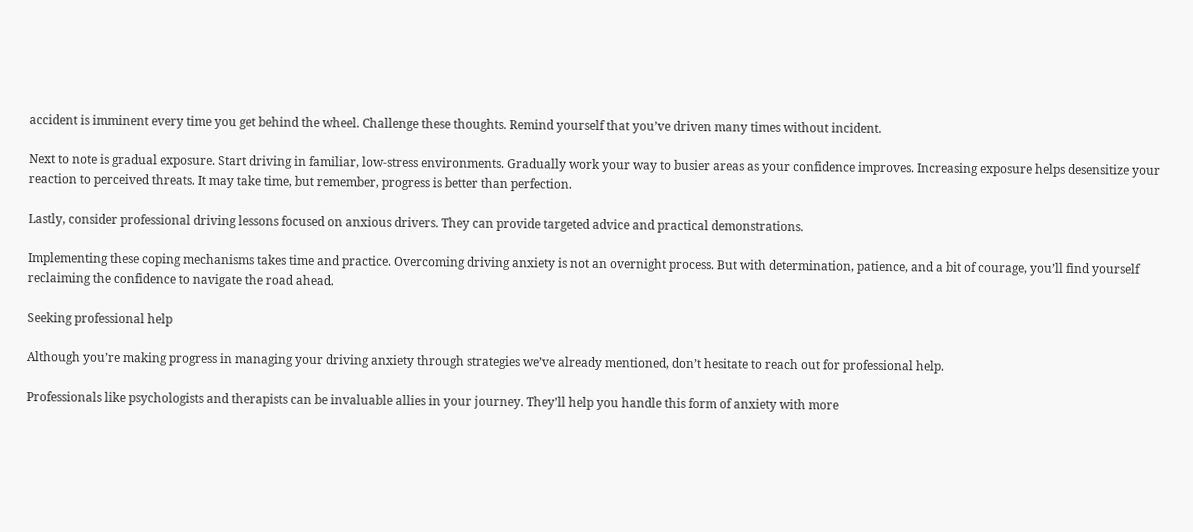accident is imminent every time you get behind the wheel. Challenge these thoughts. Remind yourself that you’ve driven many times without incident.

Next to note is gradual exposure. Start driving in familiar, low-stress environments. Gradually work your way to busier areas as your confidence improves. Increasing exposure helps desensitize your reaction to perceived threats. It may take time, but remember, progress is better than perfection.

Lastly, consider professional driving lessons focused on anxious drivers. They can provide targeted advice and practical demonstrations.

Implementing these coping mechanisms takes time and practice. Overcoming driving anxiety is not an overnight process. But with determination, patience, and a bit of courage, you’ll find yourself reclaiming the confidence to navigate the road ahead.

Seeking professional help

Although you’re making progress in managing your driving anxiety through strategies we’ve already mentioned, don’t hesitate to reach out for professional help.

Professionals like psychologists and therapists can be invaluable allies in your journey. They’ll help you handle this form of anxiety with more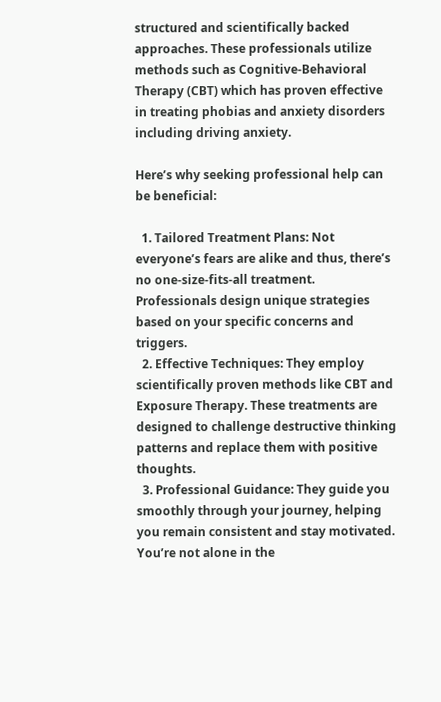structured and scientifically backed approaches. These professionals utilize methods such as Cognitive-Behavioral Therapy (CBT) which has proven effective in treating phobias and anxiety disorders including driving anxiety.

Here’s why seeking professional help can be beneficial:

  1. Tailored Treatment Plans: Not everyone’s fears are alike and thus, there’s no one-size-fits-all treatment. Professionals design unique strategies based on your specific concerns and triggers.
  2. Effective Techniques: They employ scientifically proven methods like CBT and Exposure Therapy. These treatments are designed to challenge destructive thinking patterns and replace them with positive thoughts.
  3. Professional Guidance: They guide you smoothly through your journey, helping you remain consistent and stay motivated. You’re not alone in the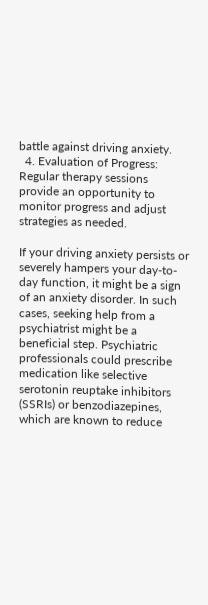battle against driving anxiety.
  4. Evaluation of Progress: Regular therapy sessions provide an opportunity to monitor progress and adjust strategies as needed.

If your driving anxiety persists or severely hampers your day-to-day function, it might be a sign of an anxiety disorder. In such cases, seeking help from a psychiatrist might be a beneficial step. Psychiatric professionals could prescribe medication like selective serotonin reuptake inhibitors (SSRIs) or benzodiazepines, which are known to reduce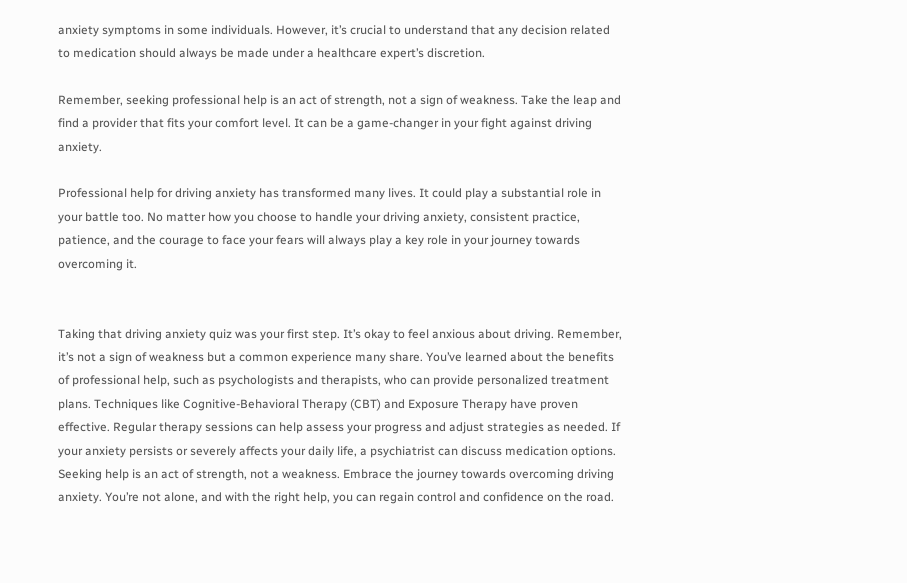anxiety symptoms in some individuals. However, it’s crucial to understand that any decision related to medication should always be made under a healthcare expert’s discretion.

Remember, seeking professional help is an act of strength, not a sign of weakness. Take the leap and find a provider that fits your comfort level. It can be a game-changer in your fight against driving anxiety.

Professional help for driving anxiety has transformed many lives. It could play a substantial role in your battle too. No matter how you choose to handle your driving anxiety, consistent practice, patience, and the courage to face your fears will always play a key role in your journey towards overcoming it.


Taking that driving anxiety quiz was your first step. It’s okay to feel anxious about driving. Remember, it’s not a sign of weakness but a common experience many share. You’ve learned about the benefits of professional help, such as psychologists and therapists, who can provide personalized treatment plans. Techniques like Cognitive-Behavioral Therapy (CBT) and Exposure Therapy have proven effective. Regular therapy sessions can help assess your progress and adjust strategies as needed. If your anxiety persists or severely affects your daily life, a psychiatrist can discuss medication options. Seeking help is an act of strength, not a weakness. Embrace the journey towards overcoming driving anxiety. You’re not alone, and with the right help, you can regain control and confidence on the road.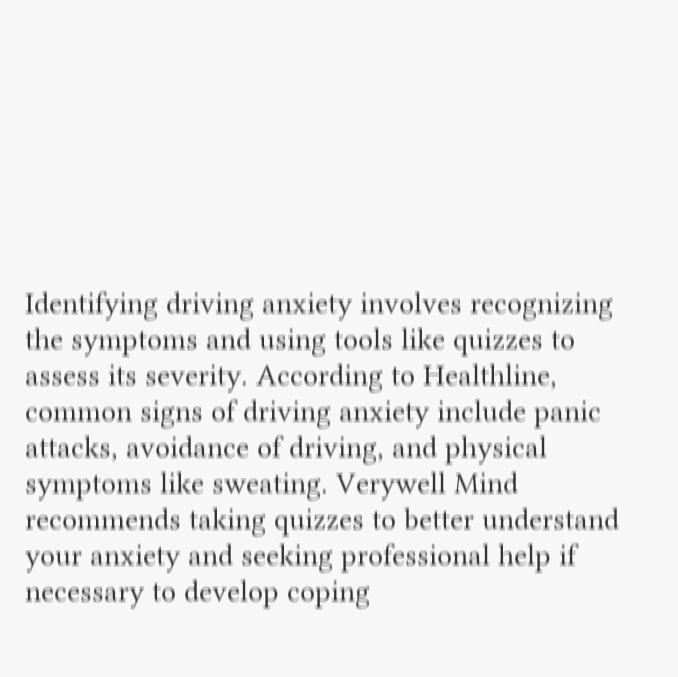Identifying driving anxiety involves recognizing the symptoms and using tools like quizzes to assess its severity. According to Healthline, common signs of driving anxiety include panic attacks, avoidance of driving, and physical symptoms like sweating. Verywell Mind recommends taking quizzes to better understand your anxiety and seeking professional help if necessary to develop coping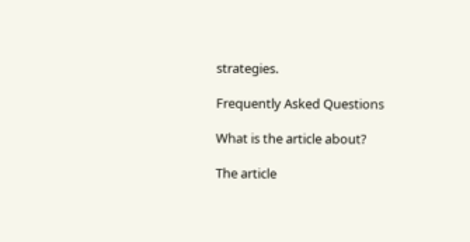strategies.

Frequently Asked Questions

What is the article about?

The article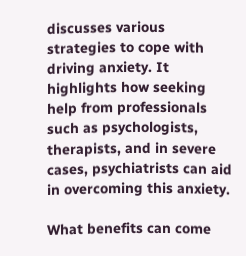discusses various strategies to cope with driving anxiety. It highlights how seeking help from professionals such as psychologists, therapists, and in severe cases, psychiatrists can aid in overcoming this anxiety.

What benefits can come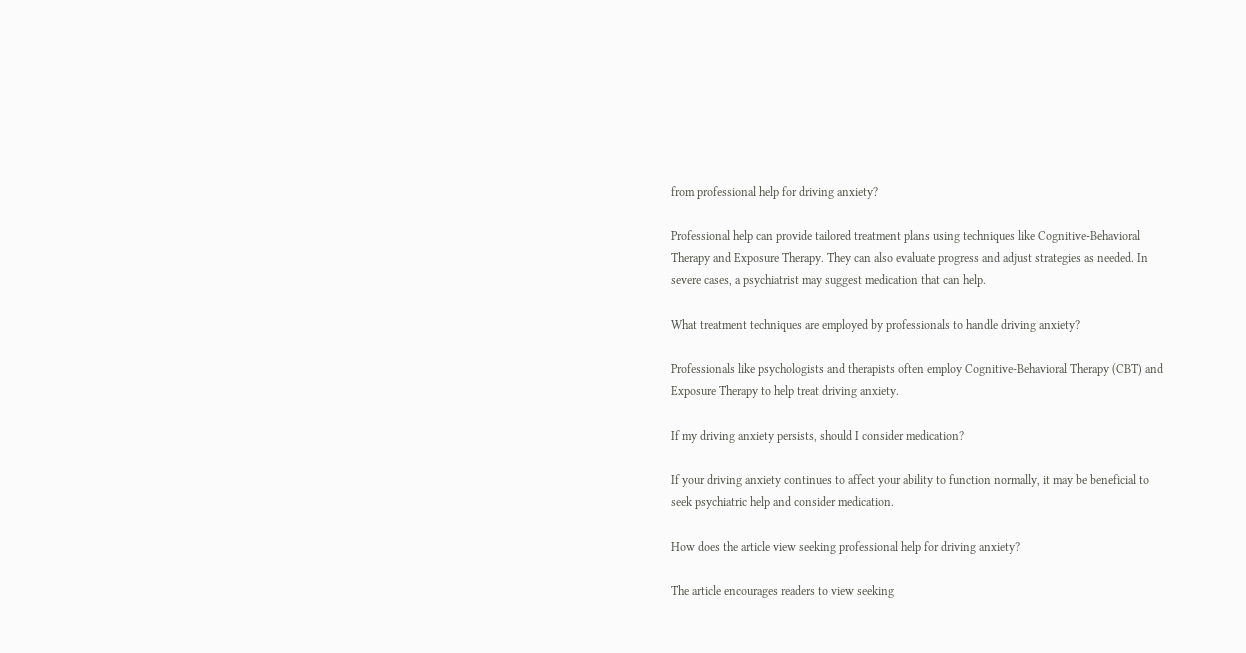from professional help for driving anxiety?

Professional help can provide tailored treatment plans using techniques like Cognitive-Behavioral Therapy and Exposure Therapy. They can also evaluate progress and adjust strategies as needed. In severe cases, a psychiatrist may suggest medication that can help.

What treatment techniques are employed by professionals to handle driving anxiety?

Professionals like psychologists and therapists often employ Cognitive-Behavioral Therapy (CBT) and Exposure Therapy to help treat driving anxiety.

If my driving anxiety persists, should I consider medication?

If your driving anxiety continues to affect your ability to function normally, it may be beneficial to seek psychiatric help and consider medication.

How does the article view seeking professional help for driving anxiety?

The article encourages readers to view seeking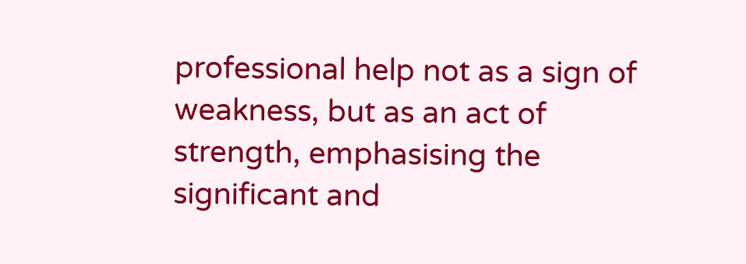professional help not as a sign of weakness, but as an act of strength, emphasising the significant and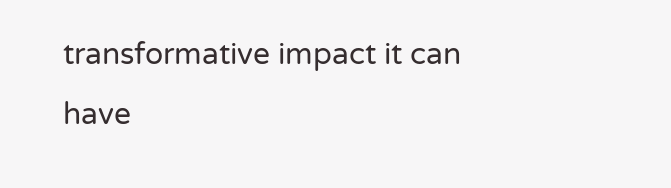transformative impact it can have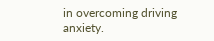in overcoming driving anxiety.